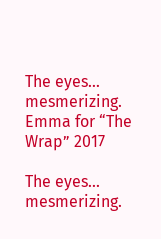The eyes… mesmerizing. Emma for “The Wrap” 2017

The eyes... mesmerizing.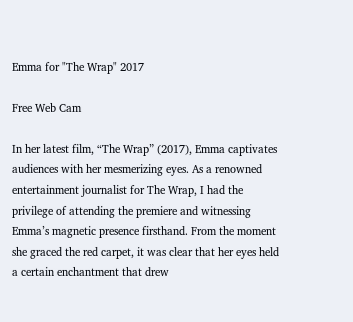Emma for "The Wrap" 2017

Free Web Cam

In her latest film, “The Wrap” (2017), Emma captivates audiences with her mesmerizing eyes. As a renowned entertainment journalist for The Wrap, I had the privilege of attending the premiere and witnessing Emma’s magnetic presence firsthand. From the moment she graced the red carpet, it was clear that her eyes held a certain enchantment that drew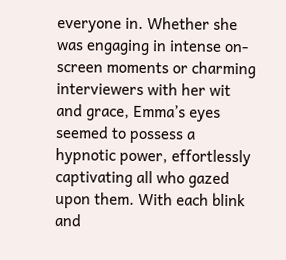everyone in. Whether she was engaging in intense on-screen moments or charming interviewers with her wit and grace, Emma’s eyes seemed to possess a hypnotic power, effortlessly captivating all who gazed upon them. With each blink and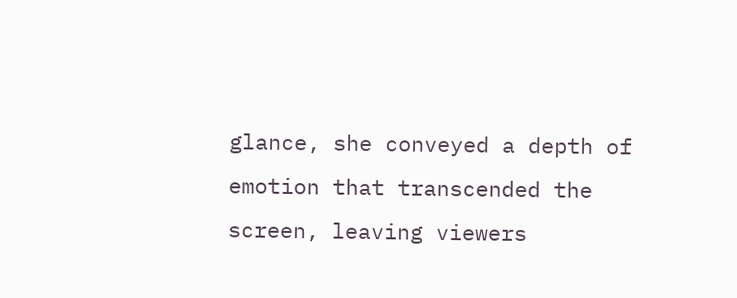glance, she conveyed a depth of emotion that transcended the screen, leaving viewers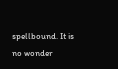spellbound. It is no wonder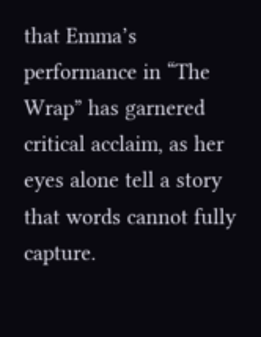that Emma’s performance in “The Wrap” has garnered critical acclaim, as her eyes alone tell a story that words cannot fully capture.